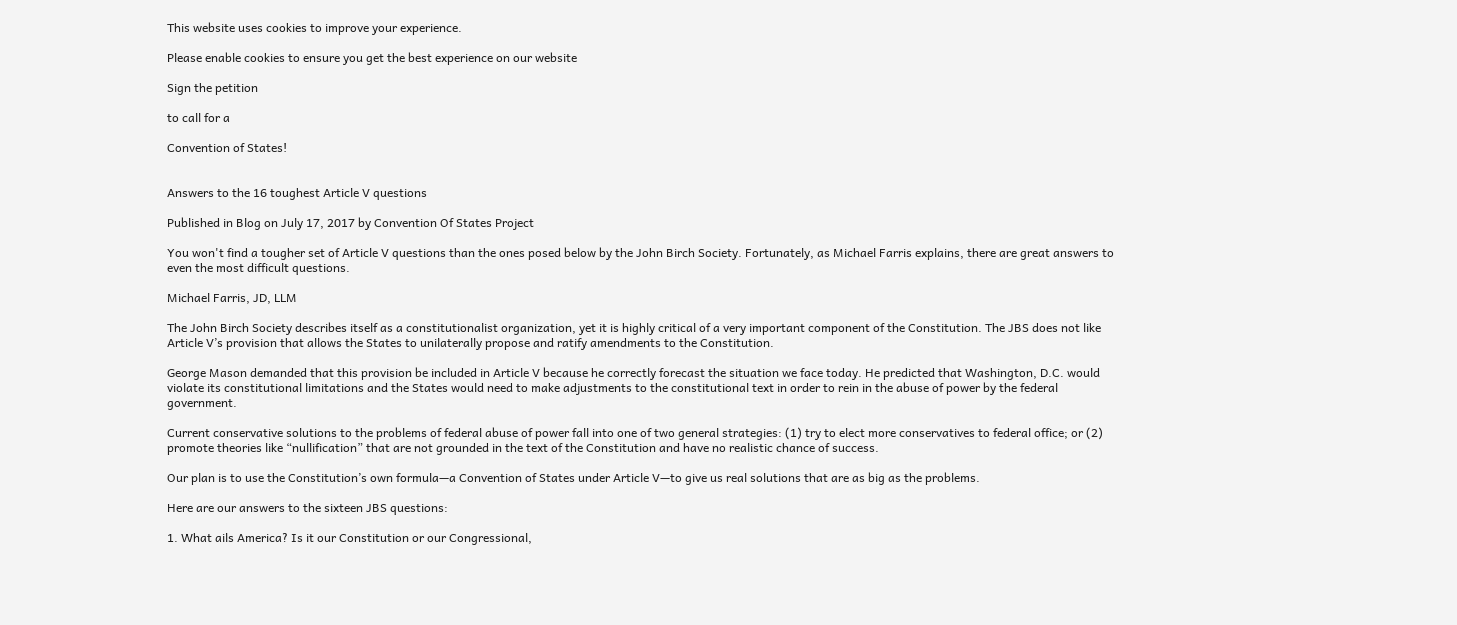This website uses cookies to improve your experience.

Please enable cookies to ensure you get the best experience on our website

Sign the petition

to call for a

Convention of States!


Answers to the 16 toughest Article V questions

Published in Blog on July 17, 2017 by Convention Of States Project

You won't find a tougher set of Article V questions than the ones posed below by the John Birch Society. Fortunately, as Michael Farris explains, there are great answers to even the most difficult questions.

Michael Farris, JD, LLM

The John Birch Society describes itself as a constitutionalist organization, yet it is highly critical of a very important component of the Constitution. The JBS does not like Article V’s provision that allows the States to unilaterally propose and ratify amendments to the Constitution.

George Mason demanded that this provision be included in Article V because he correctly forecast the situation we face today. He predicted that Washington, D.C. would violate its constitutional limitations and the States would need to make adjustments to the constitutional text in order to rein in the abuse of power by the federal government.

Current conservative solutions to the problems of federal abuse of power fall into one of two general strategies: (1) try to elect more conservatives to federal office; or (2) promote theories like “nullification” that are not grounded in the text of the Constitution and have no realistic chance of success.

Our plan is to use the Constitution’s own formula—a Convention of States under Article V—to give us real solutions that are as big as the problems.

Here are our answers to the sixteen JBS questions:

1. What ails America? Is it our Constitution or our Congressional,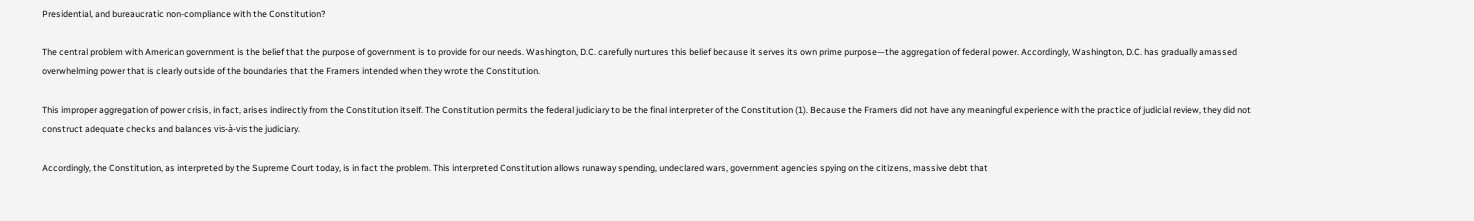Presidential, and bureaucratic non-compliance with the Constitution?

The central problem with American government is the belief that the purpose of government is to provide for our needs. Washington, D.C. carefully nurtures this belief because it serves its own prime purpose—the aggregation of federal power. Accordingly, Washington, D.C. has gradually amassed overwhelming power that is clearly outside of the boundaries that the Framers intended when they wrote the Constitution.

This improper aggregation of power crisis, in fact, arises indirectly from the Constitution itself. The Constitution permits the federal judiciary to be the final interpreter of the Constitution (1). Because the Framers did not have any meaningful experience with the practice of judicial review, they did not construct adequate checks and balances vis-à-vis the judiciary.

Accordingly, the Constitution, as interpreted by the Supreme Court today, is in fact the problem. This interpreted Constitution allows runaway spending, undeclared wars, government agencies spying on the citizens, massive debt that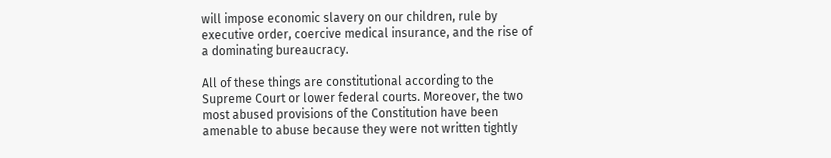will impose economic slavery on our children, rule by executive order, coercive medical insurance, and the rise of a dominating bureaucracy.

All of these things are constitutional according to the Supreme Court or lower federal courts. Moreover, the two most abused provisions of the Constitution have been amenable to abuse because they were not written tightly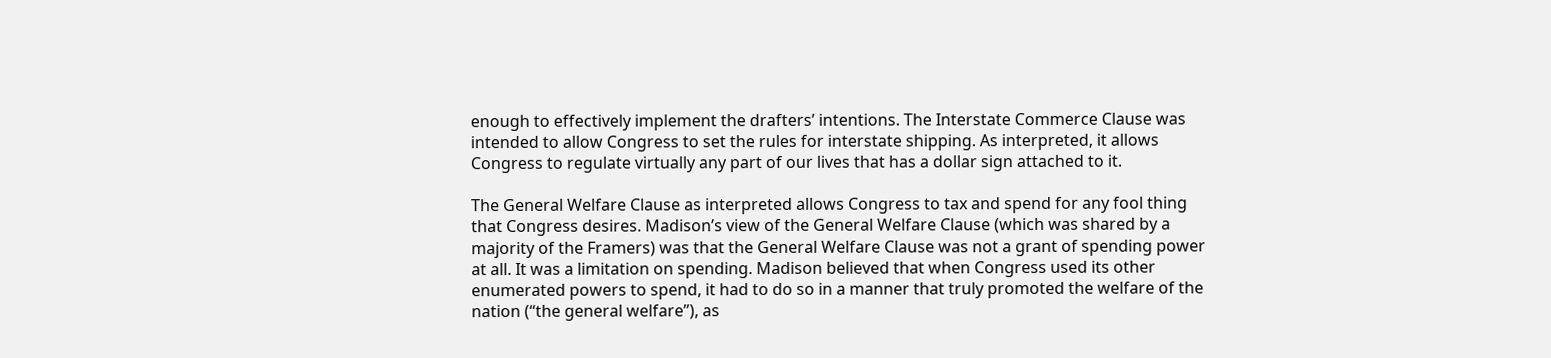enough to effectively implement the drafters’ intentions. The Interstate Commerce Clause was intended to allow Congress to set the rules for interstate shipping. As interpreted, it allows Congress to regulate virtually any part of our lives that has a dollar sign attached to it.

The General Welfare Clause as interpreted allows Congress to tax and spend for any fool thing that Congress desires. Madison’s view of the General Welfare Clause (which was shared by a majority of the Framers) was that the General Welfare Clause was not a grant of spending power at all. It was a limitation on spending. Madison believed that when Congress used its other enumerated powers to spend, it had to do so in a manner that truly promoted the welfare of the nation (“the general welfare”), as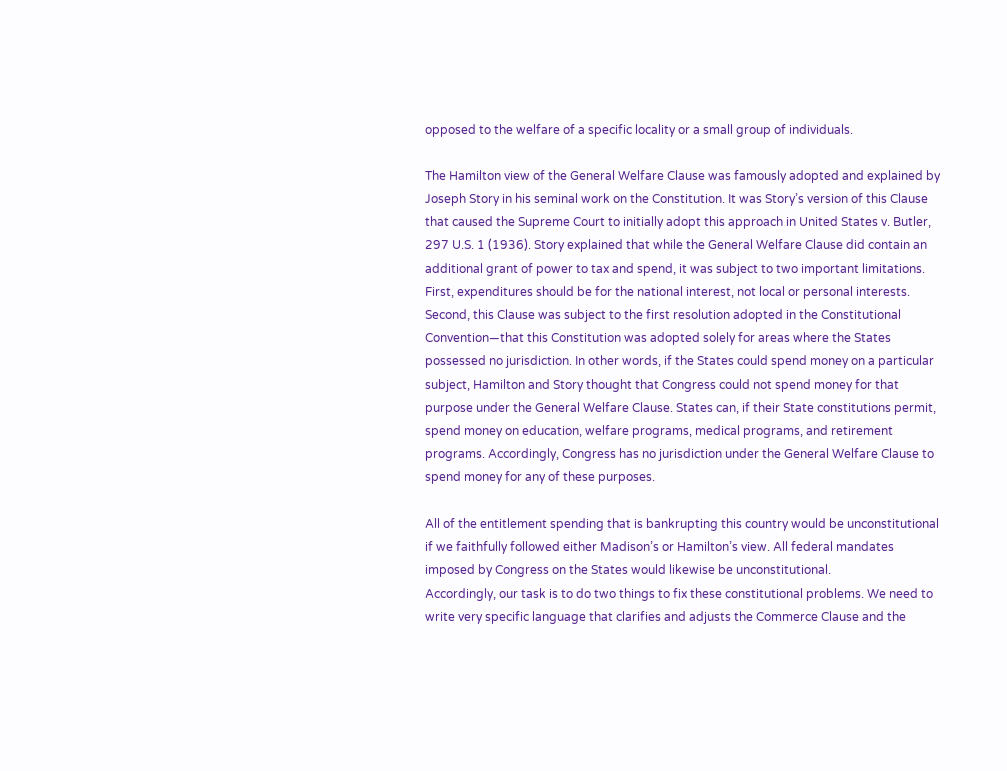opposed to the welfare of a specific locality or a small group of individuals.

The Hamilton view of the General Welfare Clause was famously adopted and explained by Joseph Story in his seminal work on the Constitution. It was Story’s version of this Clause that caused the Supreme Court to initially adopt this approach in United States v. Butler, 297 U.S. 1 (1936). Story explained that while the General Welfare Clause did contain an additional grant of power to tax and spend, it was subject to two important limitations. First, expenditures should be for the national interest, not local or personal interests. Second, this Clause was subject to the first resolution adopted in the Constitutional Convention—that this Constitution was adopted solely for areas where the States possessed no jurisdiction. In other words, if the States could spend money on a particular subject, Hamilton and Story thought that Congress could not spend money for that purpose under the General Welfare Clause. States can, if their State constitutions permit, spend money on education, welfare programs, medical programs, and retirement programs. Accordingly, Congress has no jurisdiction under the General Welfare Clause to spend money for any of these purposes.

All of the entitlement spending that is bankrupting this country would be unconstitutional if we faithfully followed either Madison’s or Hamilton’s view. All federal mandates imposed by Congress on the States would likewise be unconstitutional.
Accordingly, our task is to do two things to fix these constitutional problems. We need to write very specific language that clarifies and adjusts the Commerce Clause and the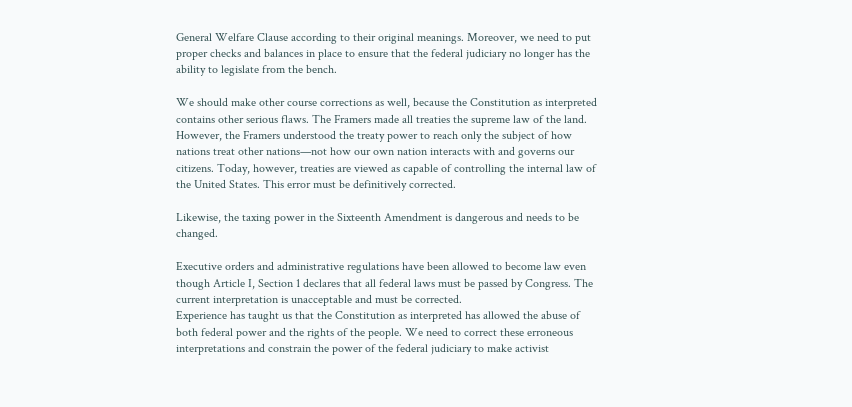General Welfare Clause according to their original meanings. Moreover, we need to put proper checks and balances in place to ensure that the federal judiciary no longer has the ability to legislate from the bench.

We should make other course corrections as well, because the Constitution as interpreted contains other serious flaws. The Framers made all treaties the supreme law of the land. However, the Framers understood the treaty power to reach only the subject of how nations treat other nations—not how our own nation interacts with and governs our citizens. Today, however, treaties are viewed as capable of controlling the internal law of the United States. This error must be definitively corrected.

Likewise, the taxing power in the Sixteenth Amendment is dangerous and needs to be changed.

Executive orders and administrative regulations have been allowed to become law even though Article I, Section 1 declares that all federal laws must be passed by Congress. The current interpretation is unacceptable and must be corrected.
Experience has taught us that the Constitution as interpreted has allowed the abuse of both federal power and the rights of the people. We need to correct these erroneous interpretations and constrain the power of the federal judiciary to make activist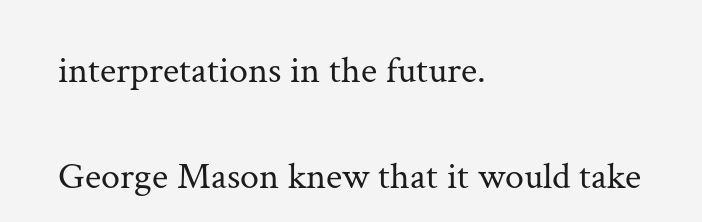interpretations in the future.

George Mason knew that it would take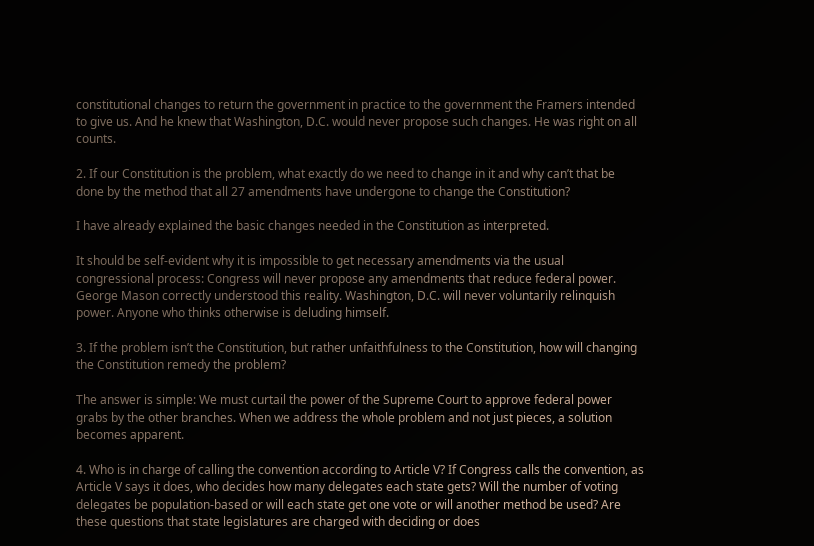constitutional changes to return the government in practice to the government the Framers intended to give us. And he knew that Washington, D.C. would never propose such changes. He was right on all counts.

2. If our Constitution is the problem, what exactly do we need to change in it and why can’t that be done by the method that all 27 amendments have undergone to change the Constitution?

I have already explained the basic changes needed in the Constitution as interpreted.

It should be self-evident why it is impossible to get necessary amendments via the usual congressional process: Congress will never propose any amendments that reduce federal power. George Mason correctly understood this reality. Washington, D.C. will never voluntarily relinquish power. Anyone who thinks otherwise is deluding himself.

3. If the problem isn’t the Constitution, but rather unfaithfulness to the Constitution, how will changing the Constitution remedy the problem?

The answer is simple: We must curtail the power of the Supreme Court to approve federal power grabs by the other branches. When we address the whole problem and not just pieces, a solution becomes apparent.

4. Who is in charge of calling the convention according to Article V? If Congress calls the convention, as Article V says it does, who decides how many delegates each state gets? Will the number of voting delegates be population-based or will each state get one vote or will another method be used? Are these questions that state legislatures are charged with deciding or does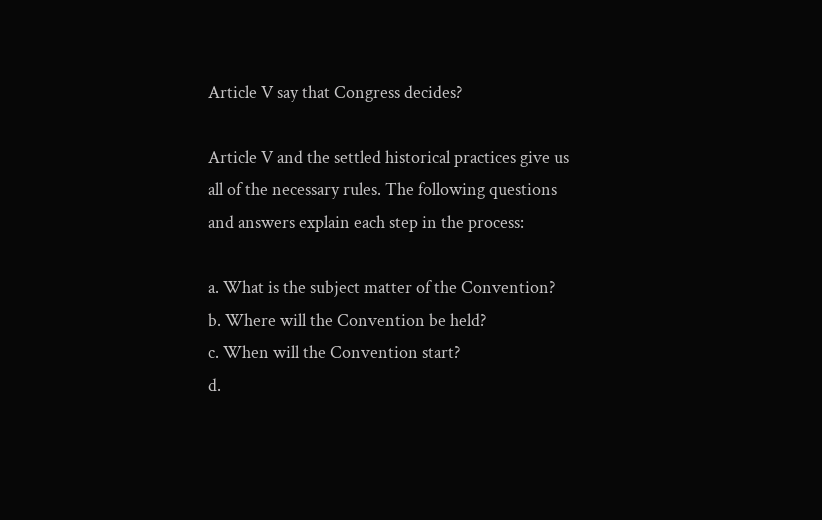Article V say that Congress decides?

Article V and the settled historical practices give us all of the necessary rules. The following questions and answers explain each step in the process:

a. What is the subject matter of the Convention?
b. Where will the Convention be held?
c. When will the Convention start?
d.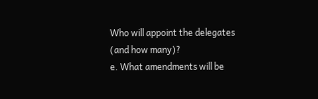Who will appoint the delegates (and how many)?
e. What amendments will be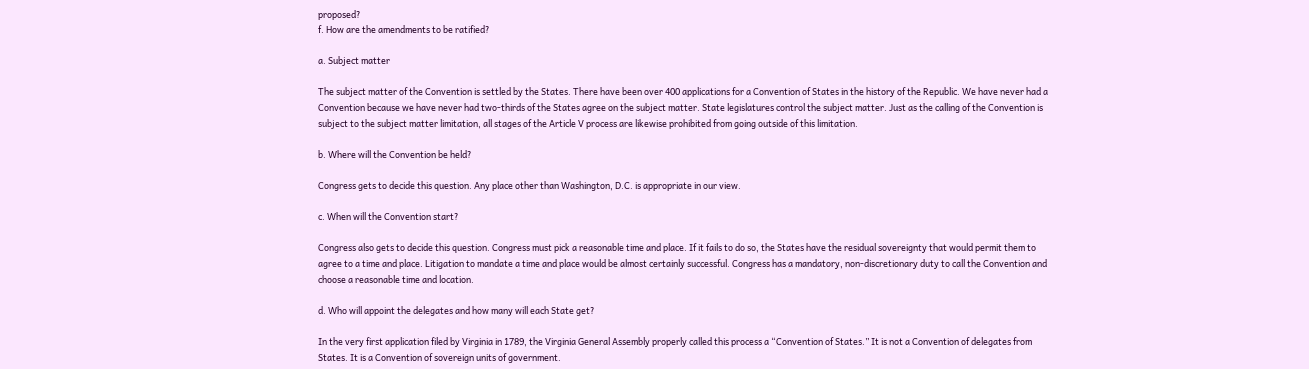proposed?
f. How are the amendments to be ratified?

a. Subject matter

The subject matter of the Convention is settled by the States. There have been over 400 applications for a Convention of States in the history of the Republic. We have never had a Convention because we have never had two-thirds of the States agree on the subject matter. State legislatures control the subject matter. Just as the calling of the Convention is subject to the subject matter limitation, all stages of the Article V process are likewise prohibited from going outside of this limitation.

b. Where will the Convention be held?

Congress gets to decide this question. Any place other than Washington, D.C. is appropriate in our view.

c. When will the Convention start?

Congress also gets to decide this question. Congress must pick a reasonable time and place. If it fails to do so, the States have the residual sovereignty that would permit them to agree to a time and place. Litigation to mandate a time and place would be almost certainly successful. Congress has a mandatory, non-discretionary duty to call the Convention and choose a reasonable time and location.

d. Who will appoint the delegates and how many will each State get?

In the very first application filed by Virginia in 1789, the Virginia General Assembly properly called this process a “Convention of States.” It is not a Convention of delegates from States. It is a Convention of sovereign units of government.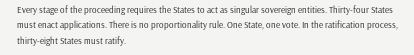Every stage of the proceeding requires the States to act as singular sovereign entities. Thirty-four States must enact applications. There is no proportionality rule. One State, one vote. In the ratification process, thirty-eight States must ratify.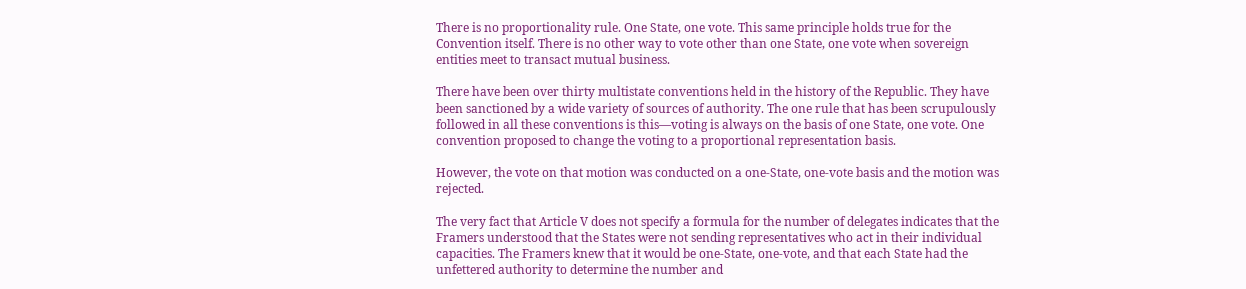There is no proportionality rule. One State, one vote. This same principle holds true for the Convention itself. There is no other way to vote other than one State, one vote when sovereign entities meet to transact mutual business.

There have been over thirty multistate conventions held in the history of the Republic. They have been sanctioned by a wide variety of sources of authority. The one rule that has been scrupulously followed in all these conventions is this—voting is always on the basis of one State, one vote. One convention proposed to change the voting to a proportional representation basis.

However, the vote on that motion was conducted on a one-State, one-vote basis and the motion was rejected.

The very fact that Article V does not specify a formula for the number of delegates indicates that the Framers understood that the States were not sending representatives who act in their individual capacities. The Framers knew that it would be one-State, one-vote, and that each State had the unfettered authority to determine the number and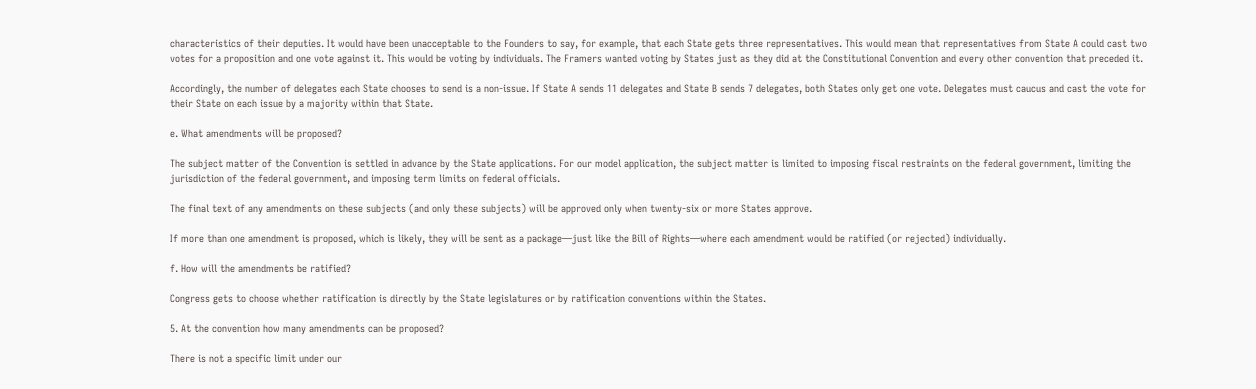characteristics of their deputies. It would have been unacceptable to the Founders to say, for example, that each State gets three representatives. This would mean that representatives from State A could cast two votes for a proposition and one vote against it. This would be voting by individuals. The Framers wanted voting by States just as they did at the Constitutional Convention and every other convention that preceded it.

Accordingly, the number of delegates each State chooses to send is a non-issue. If State A sends 11 delegates and State B sends 7 delegates, both States only get one vote. Delegates must caucus and cast the vote for their State on each issue by a majority within that State.

e. What amendments will be proposed?

The subject matter of the Convention is settled in advance by the State applications. For our model application, the subject matter is limited to imposing fiscal restraints on the federal government, limiting the jurisdiction of the federal government, and imposing term limits on federal officials.

The final text of any amendments on these subjects (and only these subjects) will be approved only when twenty-six or more States approve.

If more than one amendment is proposed, which is likely, they will be sent as a package—just like the Bill of Rights—where each amendment would be ratified (or rejected) individually.

f. How will the amendments be ratified?

Congress gets to choose whether ratification is directly by the State legislatures or by ratification conventions within the States.

5. At the convention how many amendments can be proposed?

There is not a specific limit under our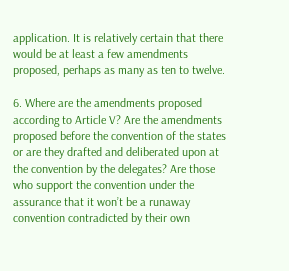application. It is relatively certain that there would be at least a few amendments proposed, perhaps as many as ten to twelve.

6. Where are the amendments proposed according to Article V? Are the amendments proposed before the convention of the states or are they drafted and deliberated upon at the convention by the delegates? Are those who support the convention under the assurance that it won’t be a runaway convention contradicted by their own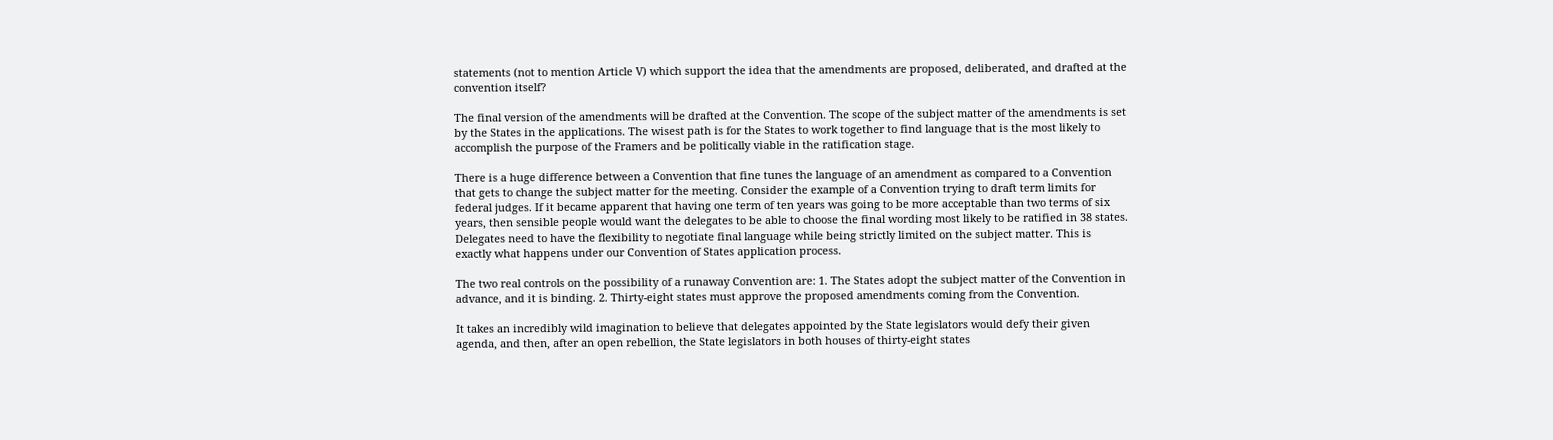statements (not to mention Article V) which support the idea that the amendments are proposed, deliberated, and drafted at the convention itself?

The final version of the amendments will be drafted at the Convention. The scope of the subject matter of the amendments is set by the States in the applications. The wisest path is for the States to work together to find language that is the most likely to accomplish the purpose of the Framers and be politically viable in the ratification stage.

There is a huge difference between a Convention that fine tunes the language of an amendment as compared to a Convention that gets to change the subject matter for the meeting. Consider the example of a Convention trying to draft term limits for federal judges. If it became apparent that having one term of ten years was going to be more acceptable than two terms of six years, then sensible people would want the delegates to be able to choose the final wording most likely to be ratified in 38 states. Delegates need to have the flexibility to negotiate final language while being strictly limited on the subject matter. This is exactly what happens under our Convention of States application process.

The two real controls on the possibility of a runaway Convention are: 1. The States adopt the subject matter of the Convention in advance, and it is binding. 2. Thirty-eight states must approve the proposed amendments coming from the Convention.

It takes an incredibly wild imagination to believe that delegates appointed by the State legislators would defy their given agenda, and then, after an open rebellion, the State legislators in both houses of thirty-eight states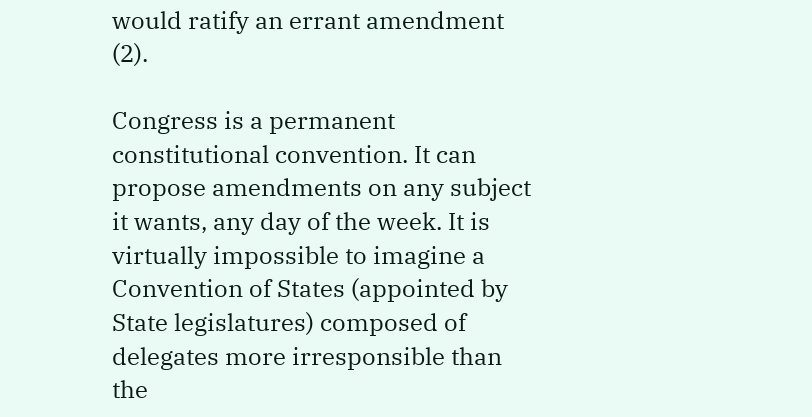would ratify an errant amendment (2).

Congress is a permanent constitutional convention. It can propose amendments on any subject it wants, any day of the week. It is virtually impossible to imagine a Convention of States (appointed by State legislatures) composed of delegates more irresponsible than the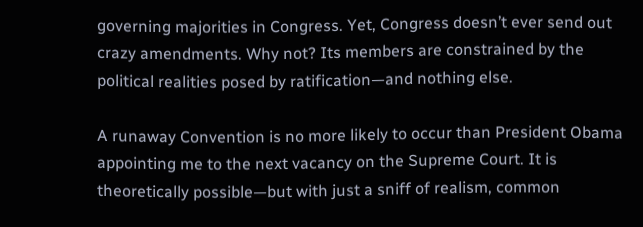governing majorities in Congress. Yet, Congress doesn’t ever send out crazy amendments. Why not? Its members are constrained by the political realities posed by ratification—and nothing else.

A runaway Convention is no more likely to occur than President Obama appointing me to the next vacancy on the Supreme Court. It is theoretically possible—but with just a sniff of realism, common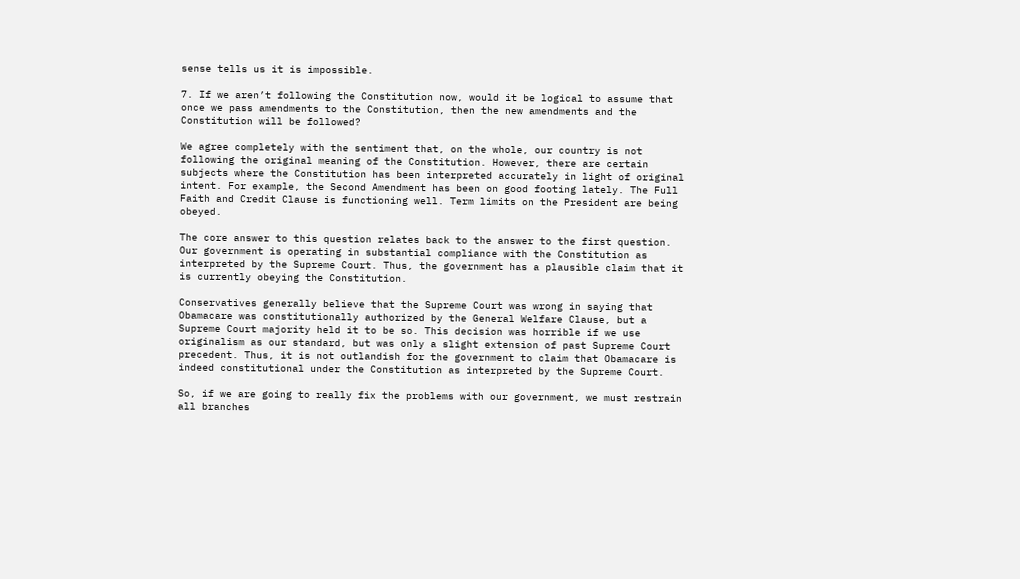sense tells us it is impossible.

7. If we aren’t following the Constitution now, would it be logical to assume that once we pass amendments to the Constitution, then the new amendments and the Constitution will be followed?

We agree completely with the sentiment that, on the whole, our country is not following the original meaning of the Constitution. However, there are certain subjects where the Constitution has been interpreted accurately in light of original intent. For example, the Second Amendment has been on good footing lately. The Full Faith and Credit Clause is functioning well. Term limits on the President are being obeyed.

The core answer to this question relates back to the answer to the first question. Our government is operating in substantial compliance with the Constitution as interpreted by the Supreme Court. Thus, the government has a plausible claim that it is currently obeying the Constitution.

Conservatives generally believe that the Supreme Court was wrong in saying that Obamacare was constitutionally authorized by the General Welfare Clause, but a Supreme Court majority held it to be so. This decision was horrible if we use originalism as our standard, but was only a slight extension of past Supreme Court precedent. Thus, it is not outlandish for the government to claim that Obamacare is indeed constitutional under the Constitution as interpreted by the Supreme Court.

So, if we are going to really fix the problems with our government, we must restrain all branches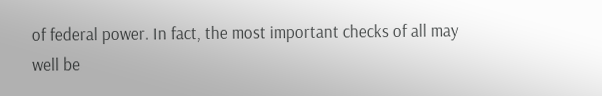of federal power. In fact, the most important checks of all may well be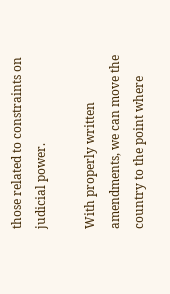those related to constraints on judicial power.

With properly written amendments, we can move the country to the point where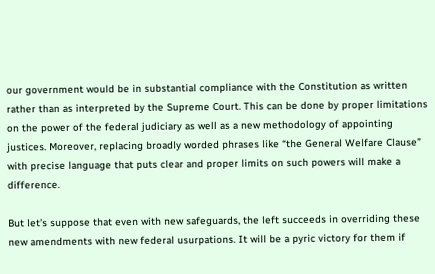our government would be in substantial compliance with the Constitution as written rather than as interpreted by the Supreme Court. This can be done by proper limitations on the power of the federal judiciary as well as a new methodology of appointing justices. Moreover, replacing broadly worded phrases like “the General Welfare Clause” with precise language that puts clear and proper limits on such powers will make a difference.

But let’s suppose that even with new safeguards, the left succeeds in overriding these new amendments with new federal usurpations. It will be a pyric victory for them if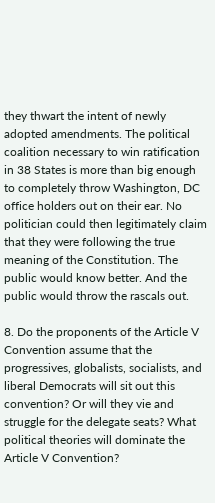they thwart the intent of newly adopted amendments. The political coalition necessary to win ratification in 38 States is more than big enough to completely throw Washington, DC office holders out on their ear. No politician could then legitimately claim that they were following the true meaning of the Constitution. The public would know better. And the public would throw the rascals out.

8. Do the proponents of the Article V Convention assume that the progressives, globalists, socialists, and liberal Democrats will sit out this convention? Or will they vie and struggle for the delegate seats? What political theories will dominate the Article V Convention?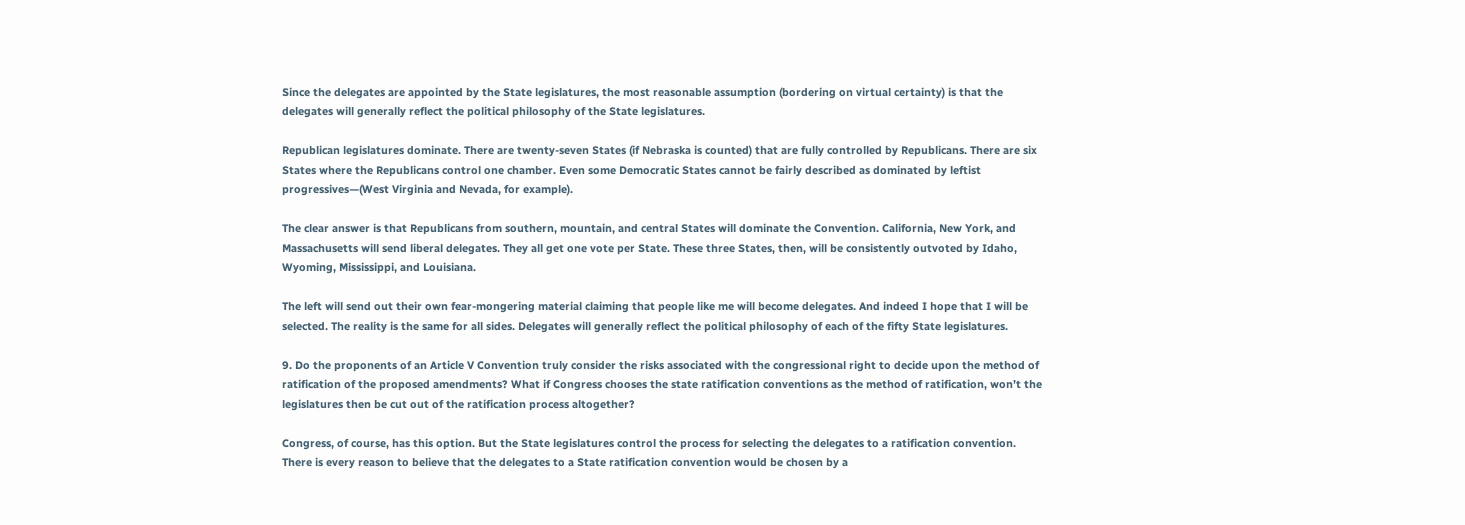Since the delegates are appointed by the State legislatures, the most reasonable assumption (bordering on virtual certainty) is that the delegates will generally reflect the political philosophy of the State legislatures.

Republican legislatures dominate. There are twenty-seven States (if Nebraska is counted) that are fully controlled by Republicans. There are six States where the Republicans control one chamber. Even some Democratic States cannot be fairly described as dominated by leftist progressives—(West Virginia and Nevada, for example).

The clear answer is that Republicans from southern, mountain, and central States will dominate the Convention. California, New York, and Massachusetts will send liberal delegates. They all get one vote per State. These three States, then, will be consistently outvoted by Idaho, Wyoming, Mississippi, and Louisiana.

The left will send out their own fear-mongering material claiming that people like me will become delegates. And indeed I hope that I will be selected. The reality is the same for all sides. Delegates will generally reflect the political philosophy of each of the fifty State legislatures.

9. Do the proponents of an Article V Convention truly consider the risks associated with the congressional right to decide upon the method of ratification of the proposed amendments? What if Congress chooses the state ratification conventions as the method of ratification, won’t the legislatures then be cut out of the ratification process altogether?

Congress, of course, has this option. But the State legislatures control the process for selecting the delegates to a ratification convention. There is every reason to believe that the delegates to a State ratification convention would be chosen by a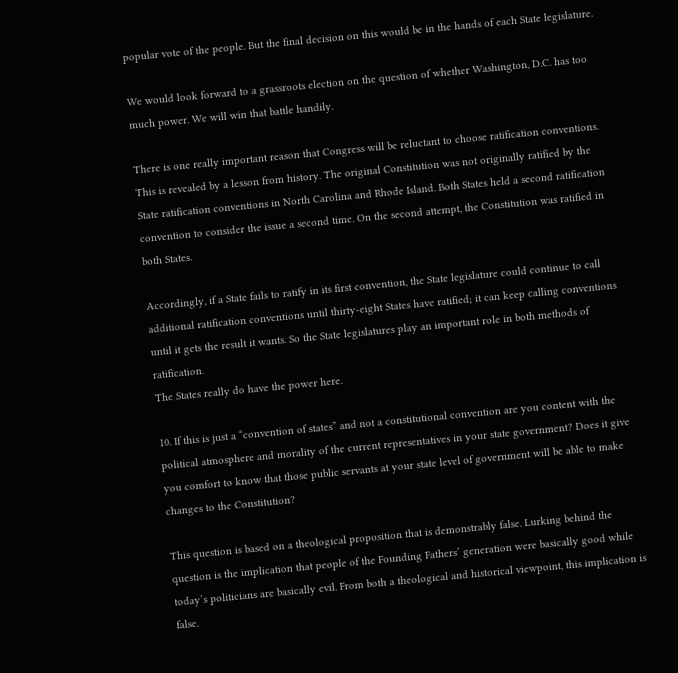popular vote of the people. But the final decision on this would be in the hands of each State legislature.

We would look forward to a grassroots election on the question of whether Washington, D.C. has too much power. We will win that battle handily.

There is one really important reason that Congress will be reluctant to choose ratification conventions. This is revealed by a lesson from history. The original Constitution was not originally ratified by the State ratification conventions in North Carolina and Rhode Island. Both States held a second ratification convention to consider the issue a second time. On the second attempt, the Constitution was ratified in both States.

Accordingly, if a State fails to ratify in its first convention, the State legislature could continue to call additional ratification conventions until thirty-eight States have ratified; it can keep calling conventions until it gets the result it wants. So the State legislatures play an important role in both methods of ratification.
The States really do have the power here.

10. If this is just a “convention of states” and not a constitutional convention are you content with the political atmosphere and morality of the current representatives in your state government? Does it give you comfort to know that those public servants at your state level of government will be able to make changes to the Constitution?

This question is based on a theological proposition that is demonstrably false. Lurking behind the question is the implication that people of the Founding Fathers’ generation were basically good while today’s politicians are basically evil. From both a theological and historical viewpoint, this implication is false.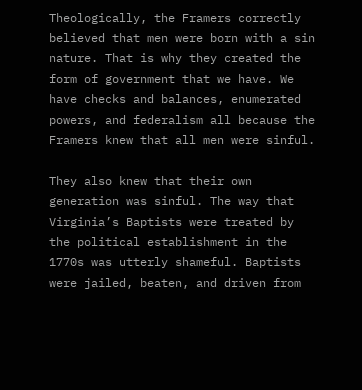Theologically, the Framers correctly believed that men were born with a sin nature. That is why they created the form of government that we have. We have checks and balances, enumerated powers, and federalism all because the Framers knew that all men were sinful.

They also knew that their own generation was sinful. The way that Virginia’s Baptists were treated by the political establishment in the 1770s was utterly shameful. Baptists were jailed, beaten, and driven from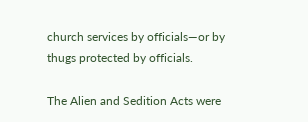church services by officials—or by thugs protected by officials.

The Alien and Sedition Acts were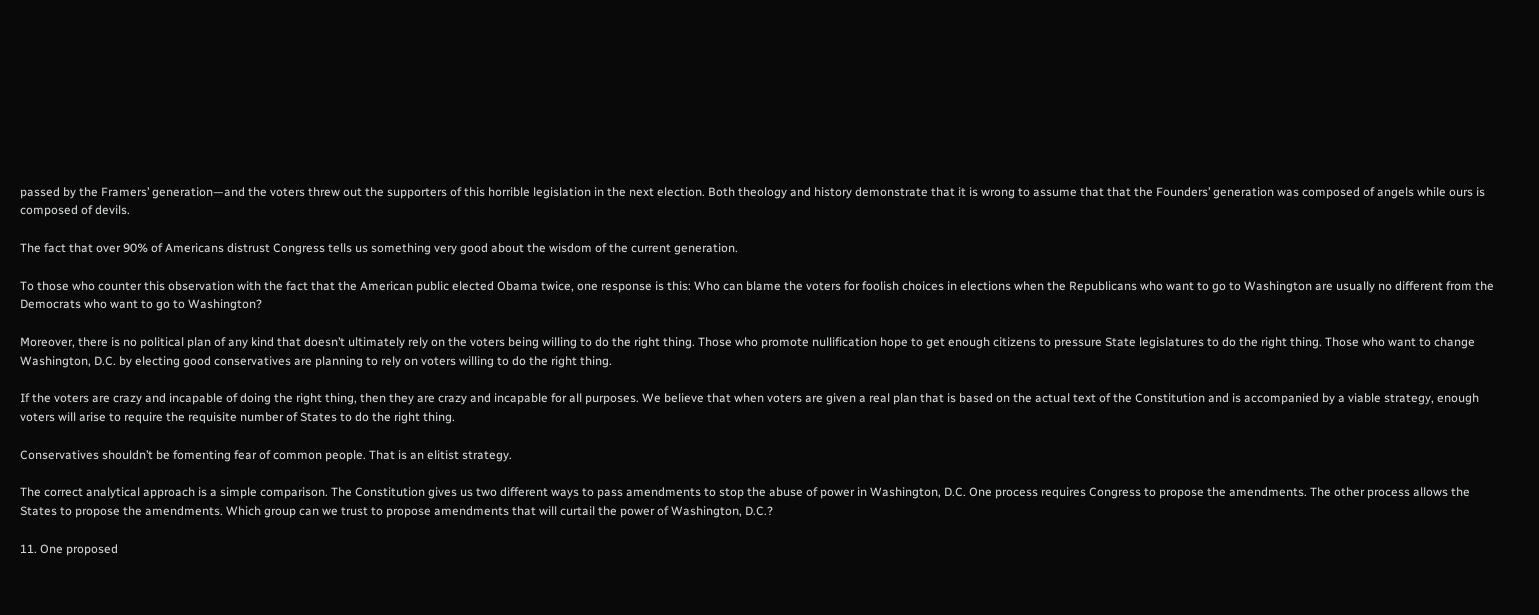passed by the Framers’ generation—and the voters threw out the supporters of this horrible legislation in the next election. Both theology and history demonstrate that it is wrong to assume that that the Founders’ generation was composed of angels while ours is composed of devils.

The fact that over 90% of Americans distrust Congress tells us something very good about the wisdom of the current generation.

To those who counter this observation with the fact that the American public elected Obama twice, one response is this: Who can blame the voters for foolish choices in elections when the Republicans who want to go to Washington are usually no different from the Democrats who want to go to Washington?

Moreover, there is no political plan of any kind that doesn’t ultimately rely on the voters being willing to do the right thing. Those who promote nullification hope to get enough citizens to pressure State legislatures to do the right thing. Those who want to change Washington, D.C. by electing good conservatives are planning to rely on voters willing to do the right thing.

If the voters are crazy and incapable of doing the right thing, then they are crazy and incapable for all purposes. We believe that when voters are given a real plan that is based on the actual text of the Constitution and is accompanied by a viable strategy, enough voters will arise to require the requisite number of States to do the right thing.

Conservatives shouldn’t be fomenting fear of common people. That is an elitist strategy.

The correct analytical approach is a simple comparison. The Constitution gives us two different ways to pass amendments to stop the abuse of power in Washington, D.C. One process requires Congress to propose the amendments. The other process allows the States to propose the amendments. Which group can we trust to propose amendments that will curtail the power of Washington, D.C.?

11. One proposed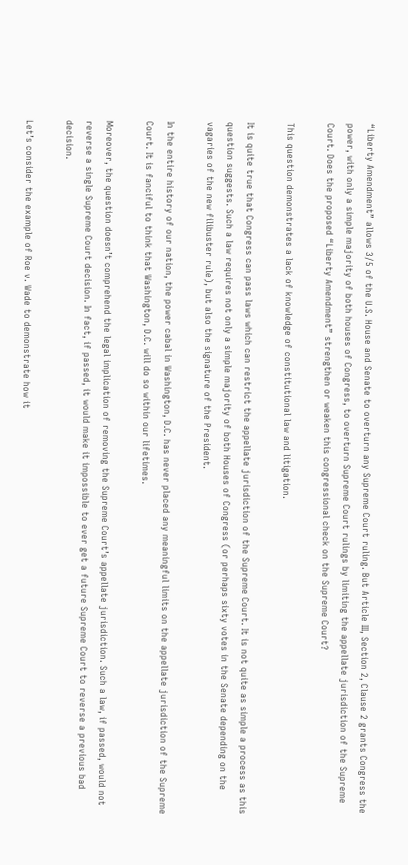“Liberty Amendment” allows 3/5 of the U.S. House and Senate to overturn any Supreme Court ruling. But Article III, Section 2, Clause 2 grants Congress the power, with only a simple majority of both houses of Congress, to overturn Supreme Court rulings by limiting the appellate jurisdiction of the Supreme Court. Does the proposed “Liberty Amendment” strengthen or weaken this congressional check on the Supreme Court?

This question demonstrates a lack of knowledge of constitutional law and litigation.

It is quite true that Congress can pass laws which can restrict the appellate jurisdiction of the Supreme Court. It is not quite as simple a process as this question suggests. Such a law requires not only a simple majority of both Houses of Congress (or perhaps sixty votes in the Senate depending on the vagaries of the new filibuster rule), but also the signature of the President.

In the entire history of our nation, the power cabal in Washington, D.C. has never placed any meaningful limits on the appellate jurisdiction of the Supreme Court. It is fanciful to think that Washington, D.C. will do so within our lifetimes.

Moreover, the question doesn’t comprehend the legal implication of removing the Supreme Court’s appellate jurisdiction. Such a law, if passed, would not reverse a single Supreme Court decision. In fact, if passed, it would make it impossible to ever get a future Supreme Court to reverse a previous bad decision.

Let’s consider the example of Roe v. Wade to demonstrate how it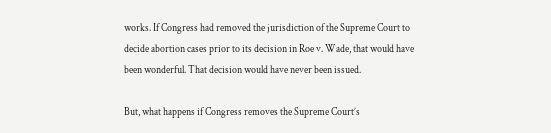works. If Congress had removed the jurisdiction of the Supreme Court to decide abortion cases prior to its decision in Roe v. Wade, that would have been wonderful. That decision would have never been issued.

But, what happens if Congress removes the Supreme Court’s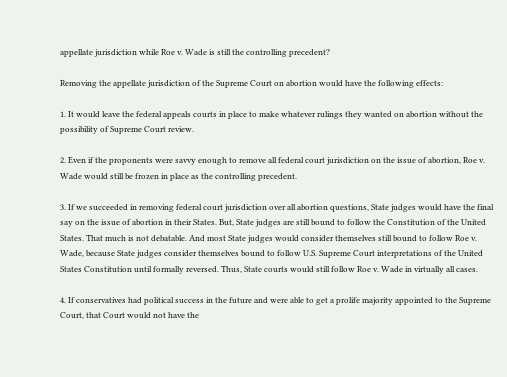appellate jurisdiction while Roe v. Wade is still the controlling precedent?

Removing the appellate jurisdiction of the Supreme Court on abortion would have the following effects:

1. It would leave the federal appeals courts in place to make whatever rulings they wanted on abortion without the possibility of Supreme Court review.

2. Even if the proponents were savvy enough to remove all federal court jurisdiction on the issue of abortion, Roe v. Wade would still be frozen in place as the controlling precedent.

3. If we succeeded in removing federal court jurisdiction over all abortion questions, State judges would have the final say on the issue of abortion in their States. But, State judges are still bound to follow the Constitution of the United States. That much is not debatable. And most State judges would consider themselves still bound to follow Roe v. Wade, because State judges consider themselves bound to follow U.S. Supreme Court interpretations of the United States Constitution until formally reversed. Thus, State courts would still follow Roe v. Wade in virtually all cases.

4. If conservatives had political success in the future and were able to get a prolife majority appointed to the Supreme Court, that Court would not have the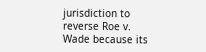jurisdiction to reverse Roe v. Wade because its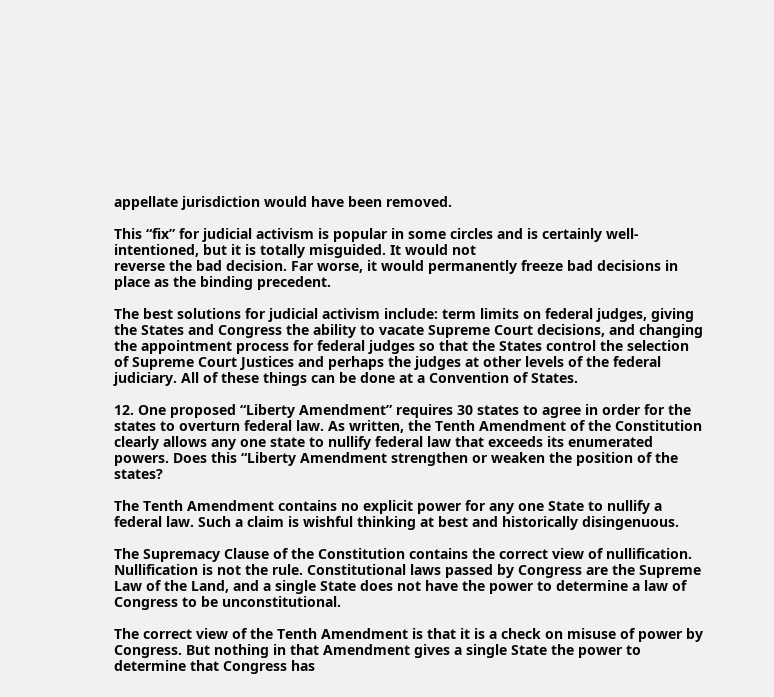appellate jurisdiction would have been removed.

This “fix” for judicial activism is popular in some circles and is certainly well-intentioned, but it is totally misguided. It would not
reverse the bad decision. Far worse, it would permanently freeze bad decisions in place as the binding precedent.

The best solutions for judicial activism include: term limits on federal judges, giving the States and Congress the ability to vacate Supreme Court decisions, and changing the appointment process for federal judges so that the States control the selection of Supreme Court Justices and perhaps the judges at other levels of the federal judiciary. All of these things can be done at a Convention of States.

12. One proposed “Liberty Amendment” requires 30 states to agree in order for the states to overturn federal law. As written, the Tenth Amendment of the Constitution clearly allows any one state to nullify federal law that exceeds its enumerated powers. Does this “Liberty Amendment strengthen or weaken the position of the states?

The Tenth Amendment contains no explicit power for any one State to nullify a federal law. Such a claim is wishful thinking at best and historically disingenuous.

The Supremacy Clause of the Constitution contains the correct view of nullification. Nullification is not the rule. Constitutional laws passed by Congress are the Supreme Law of the Land, and a single State does not have the power to determine a law of Congress to be unconstitutional.

The correct view of the Tenth Amendment is that it is a check on misuse of power by Congress. But nothing in that Amendment gives a single State the power to determine that Congress has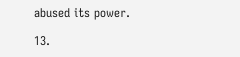abused its power.

13.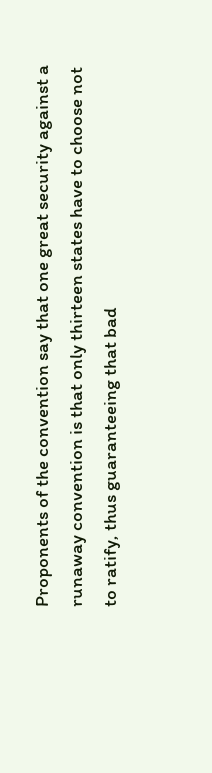Proponents of the convention say that one great security against a runaway convention is that only thirteen states have to choose not to ratify, thus guaranteeing that bad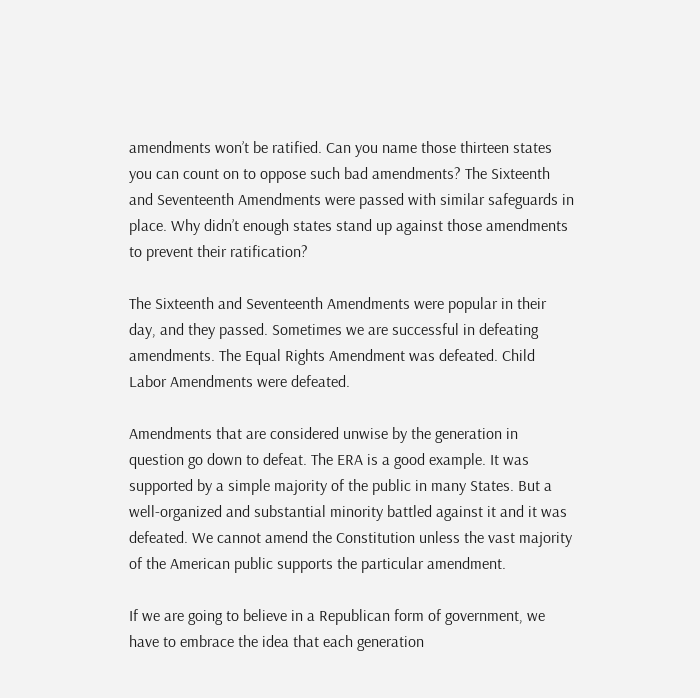amendments won’t be ratified. Can you name those thirteen states you can count on to oppose such bad amendments? The Sixteenth and Seventeenth Amendments were passed with similar safeguards in place. Why didn’t enough states stand up against those amendments to prevent their ratification?

The Sixteenth and Seventeenth Amendments were popular in their day, and they passed. Sometimes we are successful in defeating amendments. The Equal Rights Amendment was defeated. Child Labor Amendments were defeated.

Amendments that are considered unwise by the generation in question go down to defeat. The ERA is a good example. It was supported by a simple majority of the public in many States. But a well-organized and substantial minority battled against it and it was defeated. We cannot amend the Constitution unless the vast majority of the American public supports the particular amendment.

If we are going to believe in a Republican form of government, we have to embrace the idea that each generation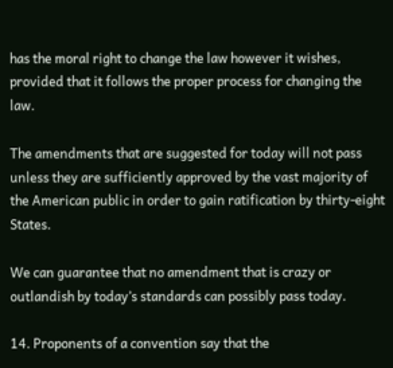has the moral right to change the law however it wishes, provided that it follows the proper process for changing the law.

The amendments that are suggested for today will not pass unless they are sufficiently approved by the vast majority of the American public in order to gain ratification by thirty-eight States.

We can guarantee that no amendment that is crazy or outlandish by today’s standards can possibly pass today.

14. Proponents of a convention say that the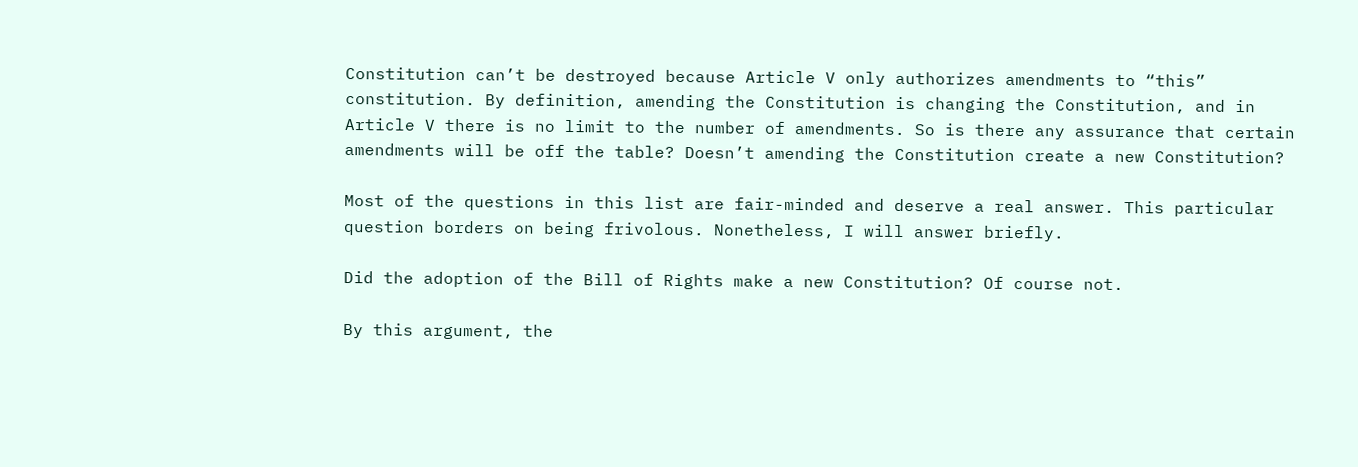Constitution can’t be destroyed because Article V only authorizes amendments to “this” constitution. By definition, amending the Constitution is changing the Constitution, and in Article V there is no limit to the number of amendments. So is there any assurance that certain amendments will be off the table? Doesn’t amending the Constitution create a new Constitution?

Most of the questions in this list are fair-minded and deserve a real answer. This particular question borders on being frivolous. Nonetheless, I will answer briefly.

Did the adoption of the Bill of Rights make a new Constitution? Of course not.

By this argument, the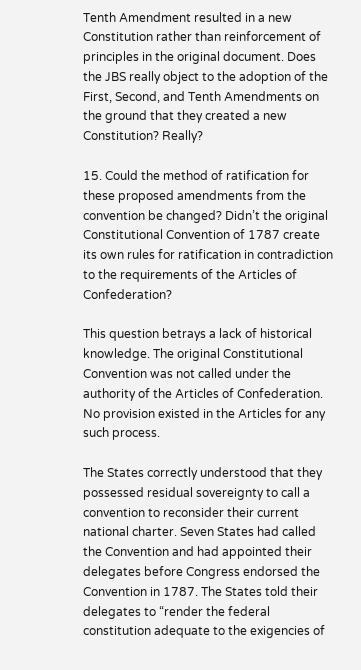Tenth Amendment resulted in a new Constitution rather than reinforcement of principles in the original document. Does the JBS really object to the adoption of the First, Second, and Tenth Amendments on the ground that they created a new Constitution? Really?

15. Could the method of ratification for these proposed amendments from the convention be changed? Didn’t the original Constitutional Convention of 1787 create its own rules for ratification in contradiction to the requirements of the Articles of Confederation?

This question betrays a lack of historical knowledge. The original Constitutional Convention was not called under the authority of the Articles of Confederation. No provision existed in the Articles for any such process.

The States correctly understood that they possessed residual sovereignty to call a convention to reconsider their current national charter. Seven States had called the Convention and had appointed their delegates before Congress endorsed the Convention in 1787. The States told their delegates to “render the federal constitution adequate to the exigencies of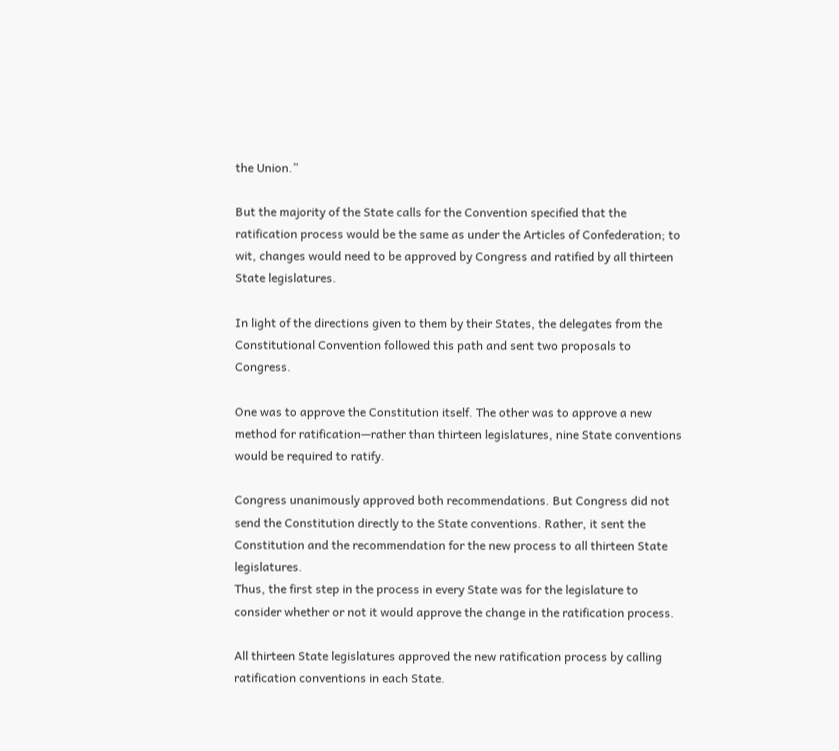the Union.”

But the majority of the State calls for the Convention specified that the ratification process would be the same as under the Articles of Confederation; to wit, changes would need to be approved by Congress and ratified by all thirteen State legislatures.

In light of the directions given to them by their States, the delegates from the Constitutional Convention followed this path and sent two proposals to Congress.

One was to approve the Constitution itself. The other was to approve a new method for ratification—rather than thirteen legislatures, nine State conventions would be required to ratify.

Congress unanimously approved both recommendations. But Congress did not send the Constitution directly to the State conventions. Rather, it sent the Constitution and the recommendation for the new process to all thirteen State legislatures.
Thus, the first step in the process in every State was for the legislature to consider whether or not it would approve the change in the ratification process.

All thirteen State legislatures approved the new ratification process by calling ratification conventions in each State.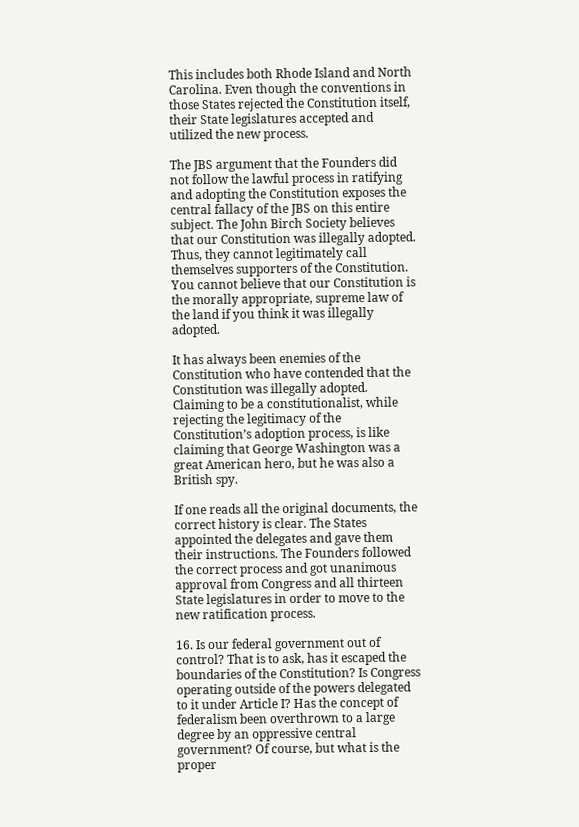This includes both Rhode Island and North Carolina. Even though the conventions in those States rejected the Constitution itself, their State legislatures accepted and utilized the new process.

The JBS argument that the Founders did not follow the lawful process in ratifying and adopting the Constitution exposes the central fallacy of the JBS on this entire subject. The John Birch Society believes that our Constitution was illegally adopted. Thus, they cannot legitimately call themselves supporters of the Constitution. You cannot believe that our Constitution is the morally appropriate, supreme law of the land if you think it was illegally adopted.

It has always been enemies of the Constitution who have contended that the Constitution was illegally adopted. Claiming to be a constitutionalist, while rejecting the legitimacy of the Constitution’s adoption process, is like claiming that George Washington was a great American hero, but he was also a British spy.

If one reads all the original documents, the correct history is clear. The States appointed the delegates and gave them their instructions. The Founders followed the correct process and got unanimous approval from Congress and all thirteen State legislatures in order to move to the new ratification process.

16. Is our federal government out of control? That is to ask, has it escaped the boundaries of the Constitution? Is Congress operating outside of the powers delegated to it under Article I? Has the concept of federalism been overthrown to a large degree by an oppressive central government? Of course, but what is the proper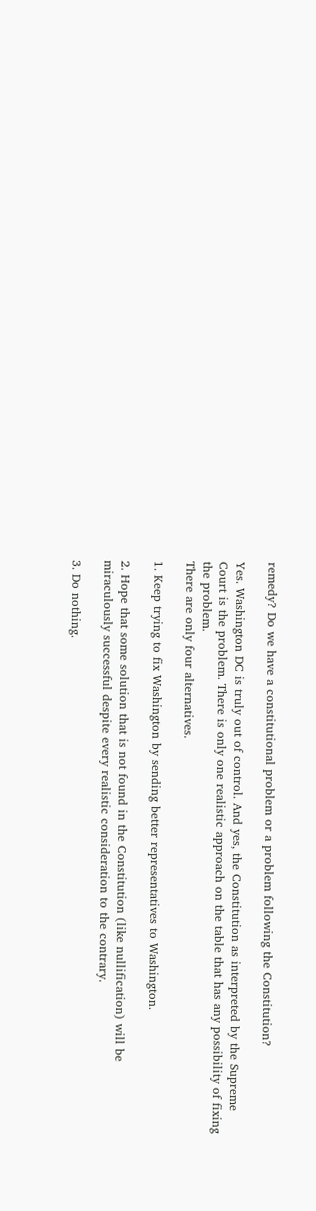remedy? Do we have a constitutional problem or a problem following the Constitution?

Yes. Washington DC is truly out of control. And yes, the Constitution as interpreted by the Supreme Court is the problem. There is only one realistic approach on the table that has any possibility of fixing the problem.
There are only four alternatives.

1. Keep trying to fix Washington by sending better representatives to Washington.

2. Hope that some solution that is not found in the Constitution (like nullification) will be miraculously successful despite every realistic consideration to the contrary.

3. Do nothing.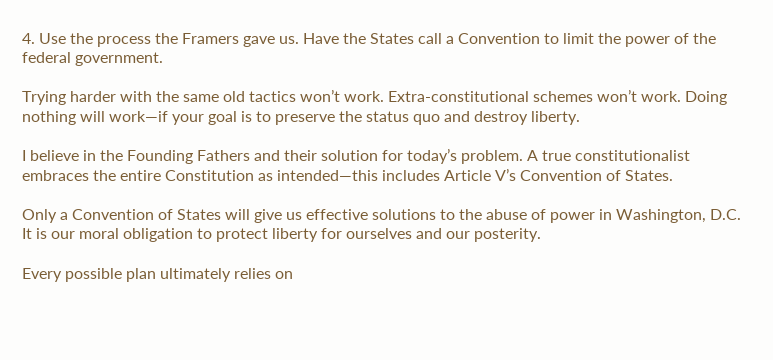4. Use the process the Framers gave us. Have the States call a Convention to limit the power of the federal government.

Trying harder with the same old tactics won’t work. Extra-constitutional schemes won’t work. Doing nothing will work—if your goal is to preserve the status quo and destroy liberty.

I believe in the Founding Fathers and their solution for today’s problem. A true constitutionalist embraces the entire Constitution as intended—this includes Article V’s Convention of States.

Only a Convention of States will give us effective solutions to the abuse of power in Washington, D.C. It is our moral obligation to protect liberty for ourselves and our posterity.

Every possible plan ultimately relies on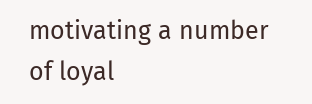motivating a number of loyal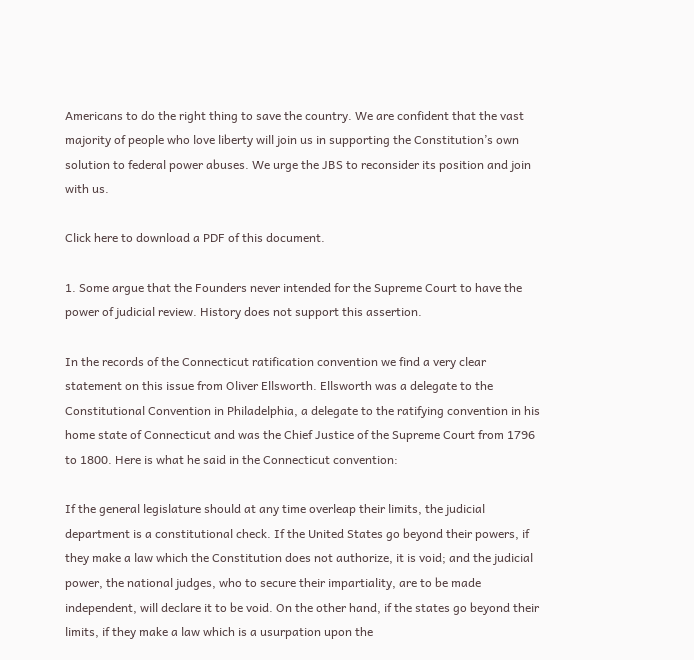Americans to do the right thing to save the country. We are confident that the vast majority of people who love liberty will join us in supporting the Constitution’s own solution to federal power abuses. We urge the JBS to reconsider its position and join with us.

Click here to download a PDF of this document.

1. Some argue that the Founders never intended for the Supreme Court to have the power of judicial review. History does not support this assertion.

In the records of the Connecticut ratification convention we find a very clear statement on this issue from Oliver Ellsworth. Ellsworth was a delegate to the Constitutional Convention in Philadelphia, a delegate to the ratifying convention in his home state of Connecticut and was the Chief Justice of the Supreme Court from 1796 to 1800. Here is what he said in the Connecticut convention:

If the general legislature should at any time overleap their limits, the judicial department is a constitutional check. If the United States go beyond their powers, if they make a law which the Constitution does not authorize, it is void; and the judicial power, the national judges, who to secure their impartiality, are to be made independent, will declare it to be void. On the other hand, if the states go beyond their limits, if they make a law which is a usurpation upon the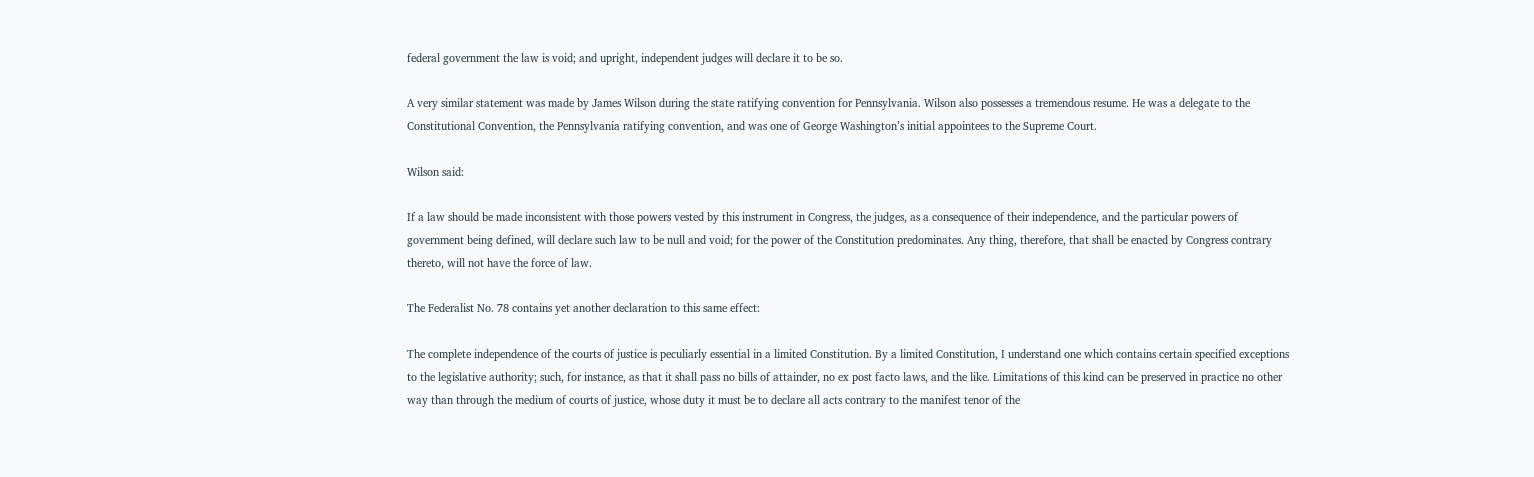federal government the law is void; and upright, independent judges will declare it to be so.

A very similar statement was made by James Wilson during the state ratifying convention for Pennsylvania. Wilson also possesses a tremendous resume. He was a delegate to the Constitutional Convention, the Pennsylvania ratifying convention, and was one of George Washington’s initial appointees to the Supreme Court.

Wilson said:

If a law should be made inconsistent with those powers vested by this instrument in Congress, the judges, as a consequence of their independence, and the particular powers of government being defined, will declare such law to be null and void; for the power of the Constitution predominates. Any thing, therefore, that shall be enacted by Congress contrary thereto, will not have the force of law.

The Federalist No. 78 contains yet another declaration to this same effect:

The complete independence of the courts of justice is peculiarly essential in a limited Constitution. By a limited Constitution, I understand one which contains certain specified exceptions to the legislative authority; such, for instance, as that it shall pass no bills of attainder, no ex post facto laws, and the like. Limitations of this kind can be preserved in practice no other way than through the medium of courts of justice, whose duty it must be to declare all acts contrary to the manifest tenor of the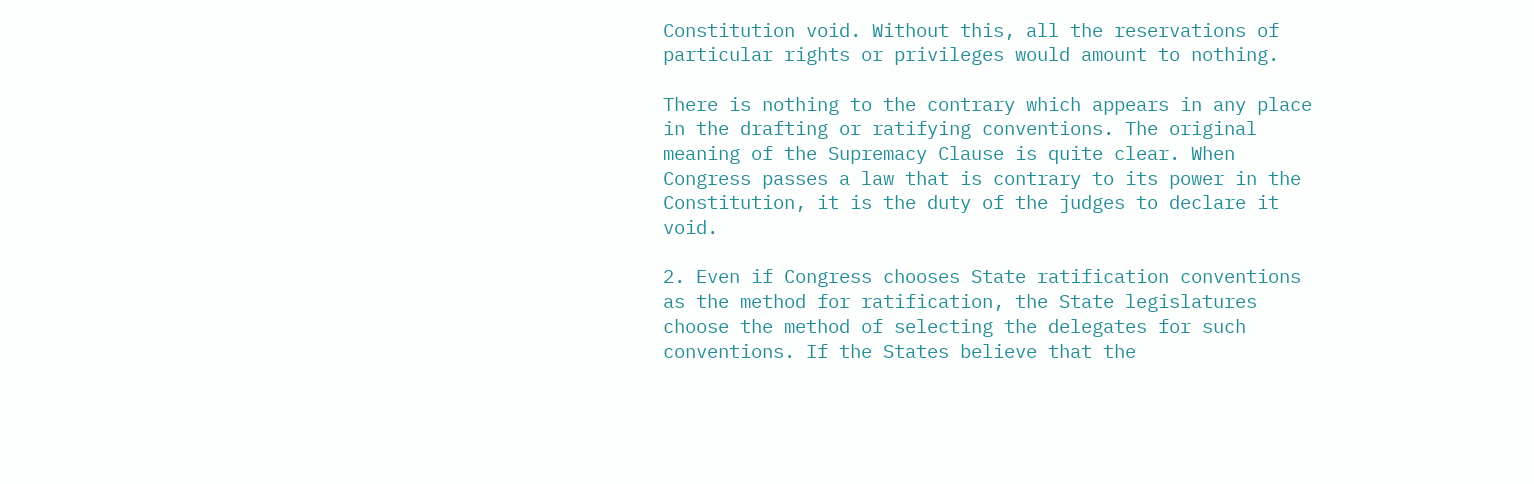Constitution void. Without this, all the reservations of particular rights or privileges would amount to nothing.

There is nothing to the contrary which appears in any place in the drafting or ratifying conventions. The original meaning of the Supremacy Clause is quite clear. When Congress passes a law that is contrary to its power in the Constitution, it is the duty of the judges to declare it void.

2. Even if Congress chooses State ratification conventions as the method for ratification, the State legislatures choose the method of selecting the delegates for such conventions. If the States believe that the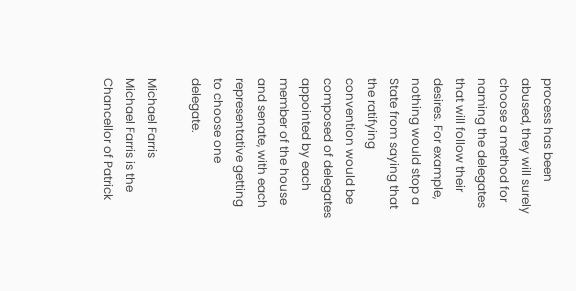process has been abused, they will surely choose a method for naming the delegates that will follow their desires. For example, nothing would stop a State from saying that the ratifying convention would be composed of delegates appointed by each member of the house and senate, with each representative getting to choose one delegate.

Michael Farris
Michael Farris is the Chancellor of Patrick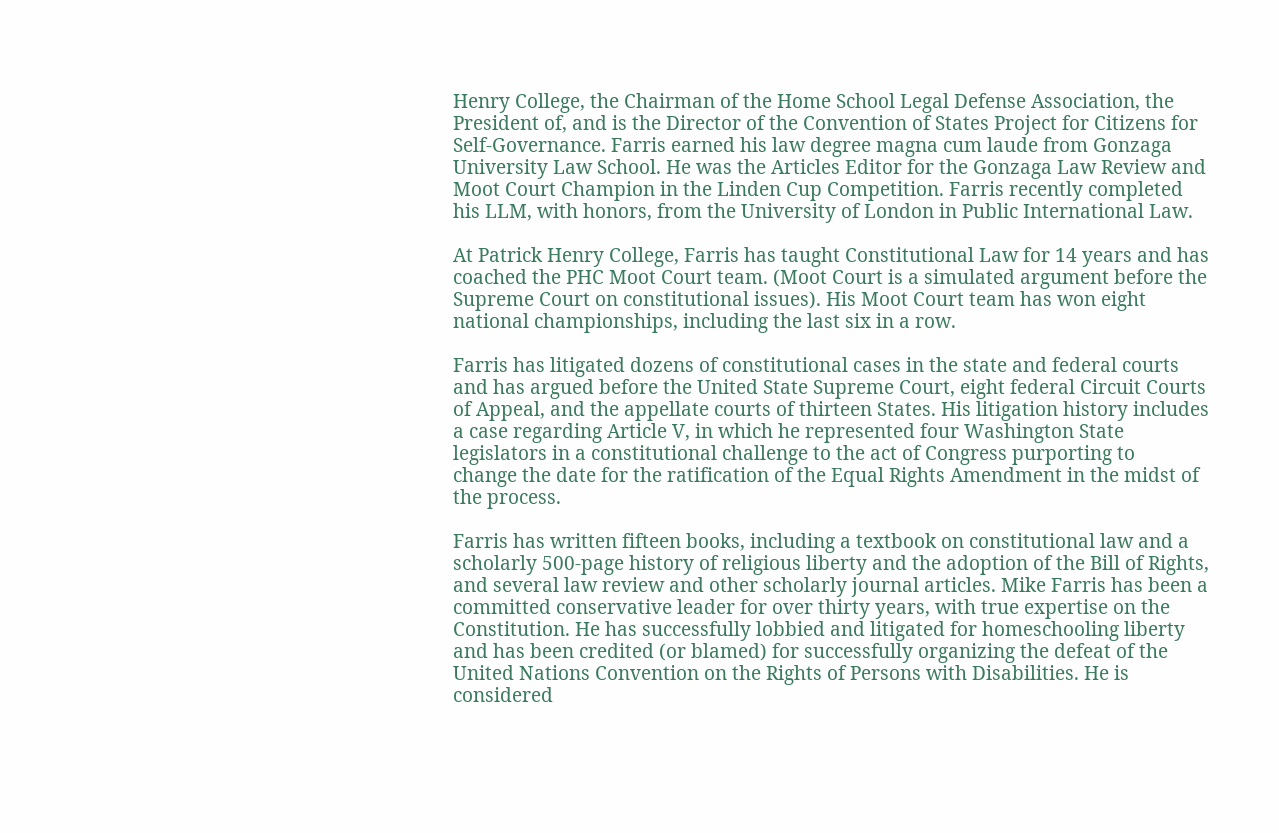Henry College, the Chairman of the Home School Legal Defense Association, the President of, and is the Director of the Convention of States Project for Citizens for Self-Governance. Farris earned his law degree magna cum laude from Gonzaga University Law School. He was the Articles Editor for the Gonzaga Law Review and Moot Court Champion in the Linden Cup Competition. Farris recently completed his LLM, with honors, from the University of London in Public International Law.

At Patrick Henry College, Farris has taught Constitutional Law for 14 years and has coached the PHC Moot Court team. (Moot Court is a simulated argument before the Supreme Court on constitutional issues). His Moot Court team has won eight national championships, including the last six in a row.

Farris has litigated dozens of constitutional cases in the state and federal courts and has argued before the United State Supreme Court, eight federal Circuit Courts of Appeal, and the appellate courts of thirteen States. His litigation history includes a case regarding Article V, in which he represented four Washington State legislators in a constitutional challenge to the act of Congress purporting to
change the date for the ratification of the Equal Rights Amendment in the midst of the process.

Farris has written fifteen books, including a textbook on constitutional law and a scholarly 500-page history of religious liberty and the adoption of the Bill of Rights, and several law review and other scholarly journal articles. Mike Farris has been a committed conservative leader for over thirty years, with true expertise on the Constitution. He has successfully lobbied and litigated for homeschooling liberty and has been credited (or blamed) for successfully organizing the defeat of the United Nations Convention on the Rights of Persons with Disabilities. He is considered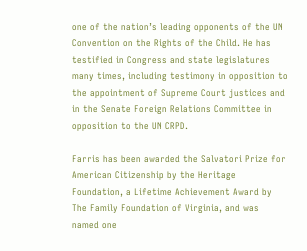one of the nation’s leading opponents of the UN Convention on the Rights of the Child. He has testified in Congress and state legislatures many times, including testimony in opposition to the appointment of Supreme Court justices and in the Senate Foreign Relations Committee in opposition to the UN CRPD.

Farris has been awarded the Salvatori Prize for American Citizenship by the Heritage Foundation, a Lifetime Achievement Award by The Family Foundation of Virginia, and was named one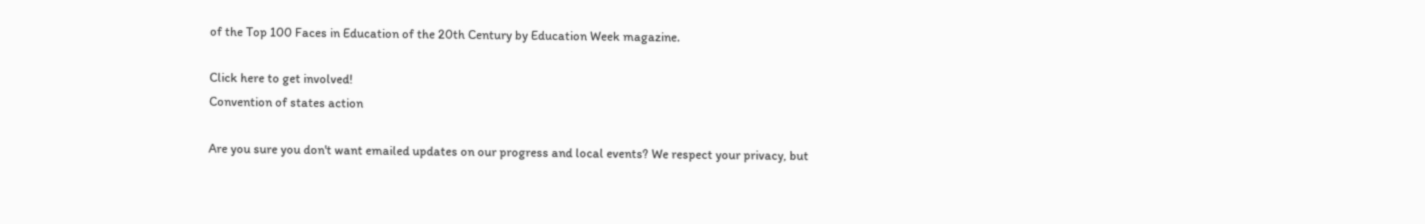of the Top 100 Faces in Education of the 20th Century by Education Week magazine.

Click here to get involved!
Convention of states action

Are you sure you don't want emailed updates on our progress and local events? We respect your privacy, but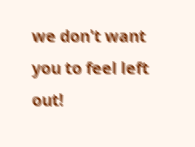we don't want you to feel left out!